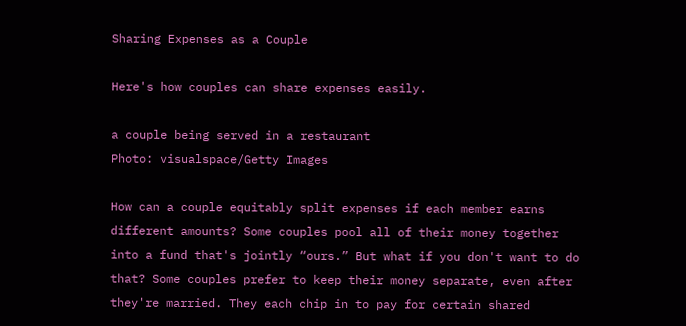Sharing Expenses as a Couple

Here's how couples can share expenses easily.

a couple being served in a restaurant
Photo: visualspace/Getty Images

How can a couple equitably split expenses if each member earns different amounts? Some couples pool all of their money together into a fund that's jointly “ours.” But what if you don't want to do that? Some couples prefer to keep their money separate, even after they're married. They each chip in to pay for certain shared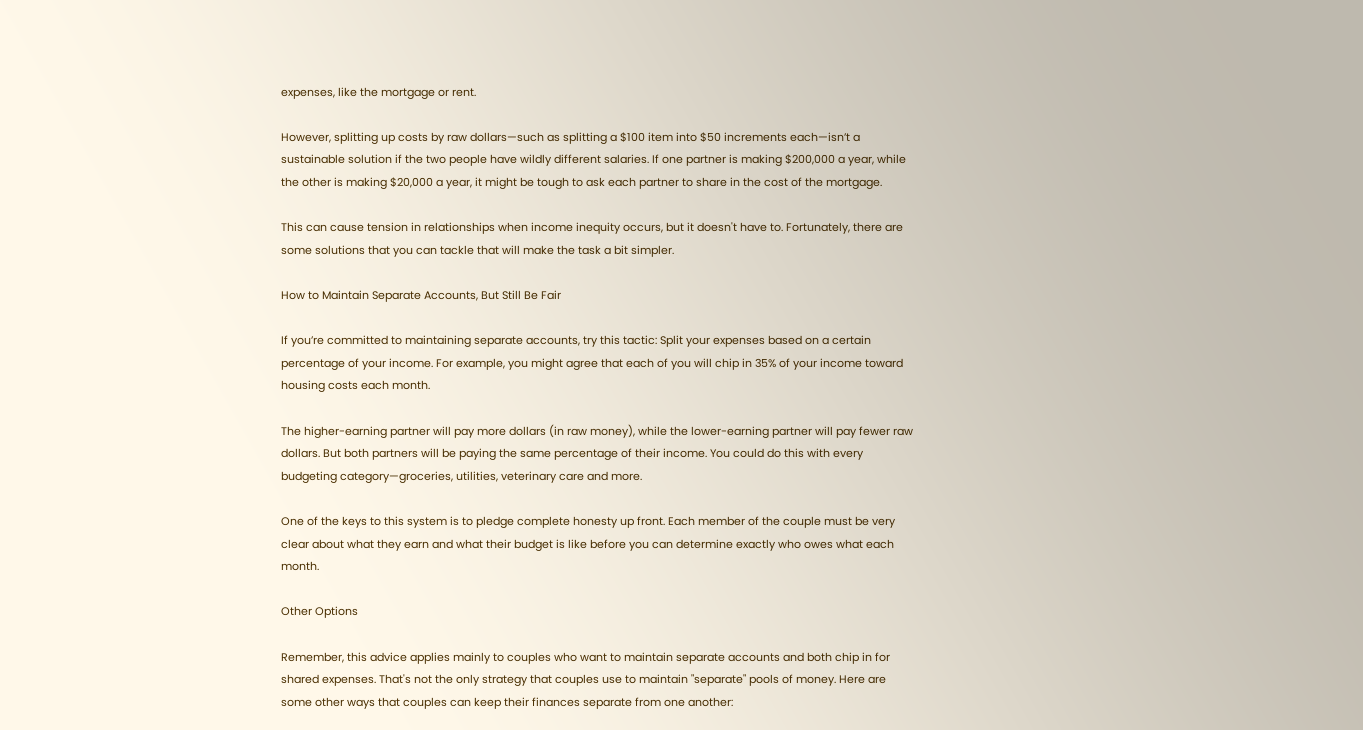expenses, like the mortgage or rent.

However, splitting up costs by raw dollars—such as splitting a $100 item into $50 increments each—isn’t a sustainable solution if the two people have wildly different salaries. If one partner is making $200,000 a year, while the other is making $20,000 a year, it might be tough to ask each partner to share in the cost of the mortgage.

This can cause tension in relationships when income inequity occurs, but it doesn't have to. Fortunately, there are some solutions that you can tackle that will make the task a bit simpler.

How to Maintain Separate Accounts, But Still Be Fair

If you’re committed to maintaining separate accounts, try this tactic: Split your expenses based on a certain percentage of your income. For example, you might agree that each of you will chip in 35% of your income toward housing costs each month.

The higher-earning partner will pay more dollars (in raw money), while the lower-earning partner will pay fewer raw dollars. But both partners will be paying the same percentage of their income. You could do this with every budgeting category—groceries, utilities, veterinary care and more.

One of the keys to this system is to pledge complete honesty up front. Each member of the couple must be very clear about what they earn and what their budget is like before you can determine exactly who owes what each month.

Other Options

Remember, this advice applies mainly to couples who want to maintain separate accounts and both chip in for shared expenses. That's not the only strategy that couples use to maintain "separate" pools of money. Here are some other ways that couples can keep their finances separate from one another: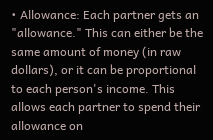• Allowance: Each partner gets an "allowance." This can either be the same amount of money (in raw dollars), or it can be proportional to each person's income. This allows each partner to spend their allowance on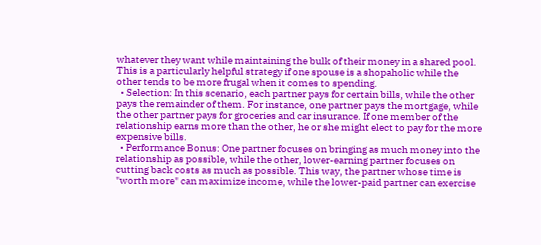whatever they want while maintaining the bulk of their money in a shared pool. This is a particularly helpful strategy if one spouse is a shopaholic while the other tends to be more frugal when it comes to spending.
  • Selection: In this scenario, each partner pays for certain bills, while the other pays the remainder of them. For instance, one partner pays the mortgage, while the other partner pays for groceries and car insurance. If one member of the relationship earns more than the other, he or she might elect to pay for the more expensive bills.
  • Performance Bonus: One partner focuses on bringing as much money into the relationship as possible, while the other, lower-earning partner focuses on cutting back costs as much as possible. This way, the partner whose time is "worth more" can maximize income, while the lower-paid partner can exercise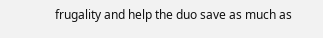frugality and help the duo save as much as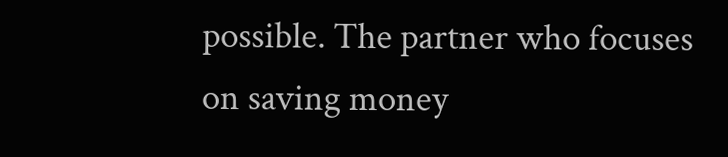possible. The partner who focuses on saving money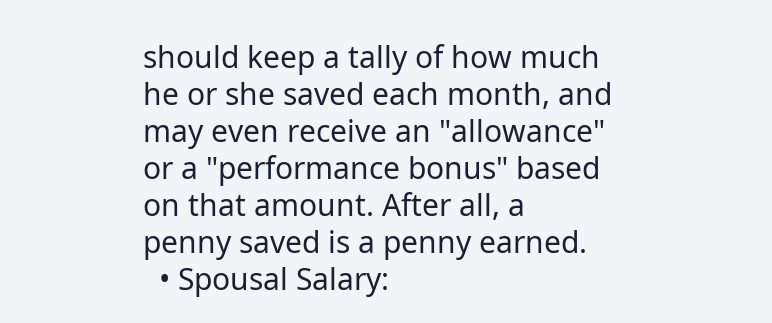should keep a tally of how much he or she saved each month, and may even receive an "allowance" or a "performance bonus" based on that amount. After all, a penny saved is a penny earned.
  • Spousal Salary: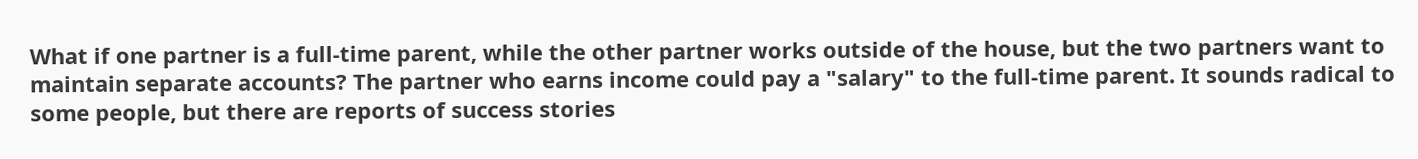What if one partner is a full-time parent, while the other partner works outside of the house, but the two partners want to maintain separate accounts? The partner who earns income could pay a "salary" to the full-time parent. It sounds radical to some people, but there are reports of success stories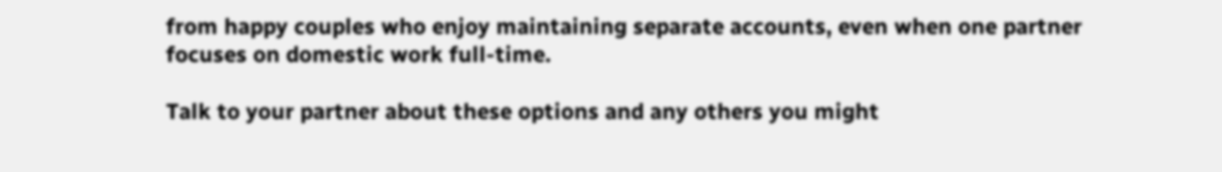from happy couples who enjoy maintaining separate accounts, even when one partner focuses on domestic work full-time.

Talk to your partner about these options and any others you might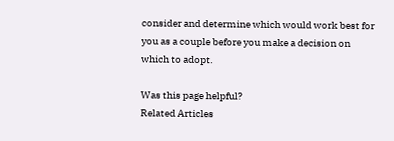consider and determine which would work best for you as a couple before you make a decision on which to adopt.

Was this page helpful?
Related Articles